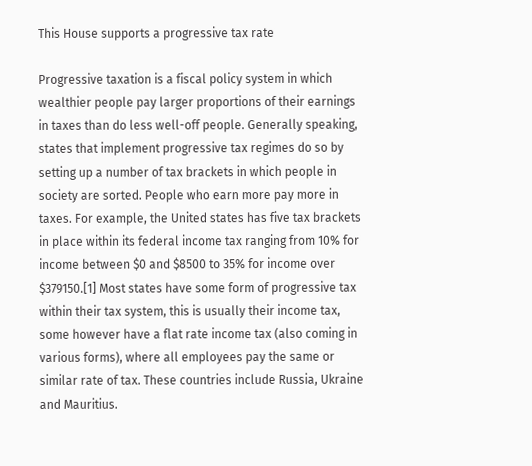This House supports a progressive tax rate

Progressive taxation is a fiscal policy system in which wealthier people pay larger proportions of their earnings in taxes than do less well-off people. Generally speaking, states that implement progressive tax regimes do so by setting up a number of tax brackets in which people in society are sorted. People who earn more pay more in taxes. For example, the United states has five tax brackets in place within its federal income tax ranging from 10% for income between $0 and $8500 to 35% for income over $379150.[1] Most states have some form of progressive tax within their tax system, this is usually their income tax, some however have a flat rate income tax (also coming in various forms), where all employees pay the same or similar rate of tax. These countries include Russia, Ukraine and Mauritius.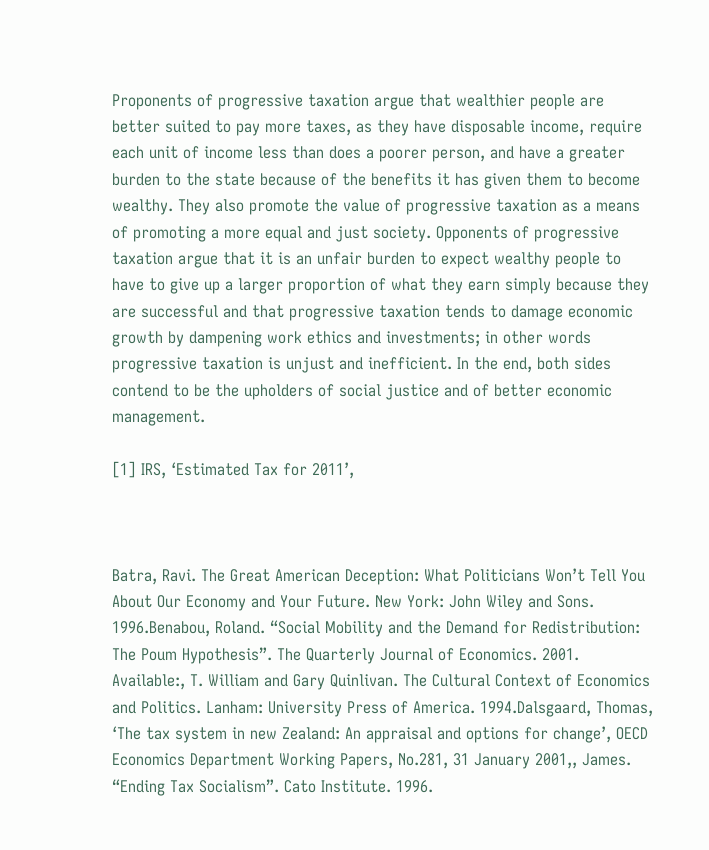Proponents of progressive taxation argue that wealthier people are better suited to pay more taxes, as they have disposable income, require each unit of income less than does a poorer person, and have a greater burden to the state because of the benefits it has given them to become wealthy. They also promote the value of progressive taxation as a means of promoting a more equal and just society. Opponents of progressive taxation argue that it is an unfair burden to expect wealthy people to have to give up a larger proportion of what they earn simply because they are successful and that progressive taxation tends to damage economic growth by dampening work ethics and investments; in other words progressive taxation is unjust and inefficient. In the end, both sides contend to be the upholders of social justice and of better economic management.

[1] IRS, ‘Estimated Tax for 2011’,



Batra, Ravi. The Great American Deception: What Politicians Won’t Tell You About Our Economy and Your Future. New York: John Wiley and Sons. 1996.Benabou, Roland. “Social Mobility and the Demand for Redistribution: The Poum Hypothesis”. The Quarterly Journal of Economics. 2001. Available:, T. William and Gary Quinlivan. The Cultural Context of Economics and Politics. Lanham: University Press of America. 1994.Dalsgaard, Thomas, ‘The tax system in new Zealand: An appraisal and options for change’, OECD Economics Department Working Papers, No.281, 31 January 2001,, James. “Ending Tax Socialism”. Cato Institute. 1996.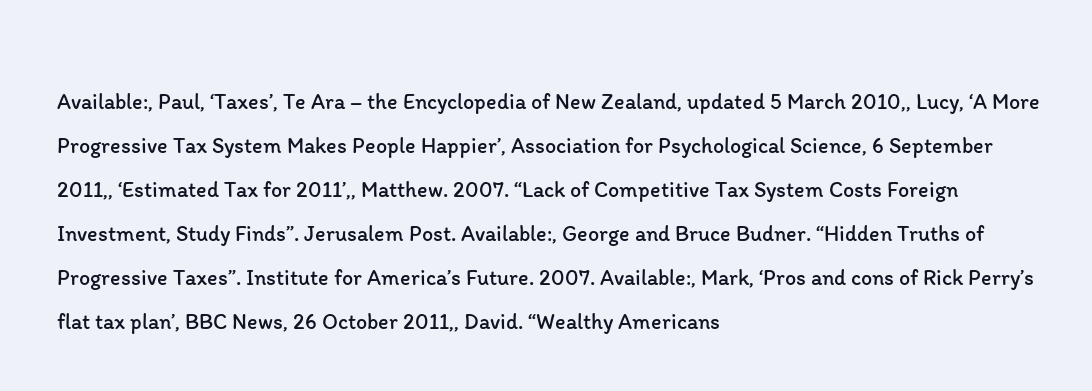Available:, Paul, ‘Taxes’, Te Ara – the Encyclopedia of New Zealand, updated 5 March 2010,, Lucy, ‘A More Progressive Tax System Makes People Happier’, Association for Psychological Science, 6 September 2011,, ‘Estimated Tax for 2011’,, Matthew. 2007. “Lack of Competitive Tax System Costs Foreign Investment, Study Finds”. Jerusalem Post. Available:, George and Bruce Budner. “Hidden Truths of Progressive Taxes”. Institute for America’s Future. 2007. Available:, Mark, ‘Pros and cons of Rick Perry’s flat tax plan’, BBC News, 26 October 2011,, David. “Wealthy Americans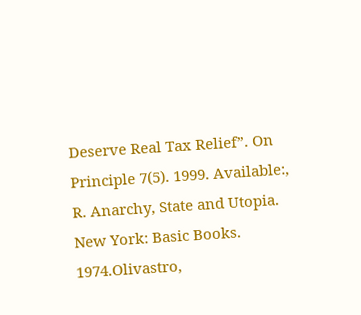Deserve Real Tax Relief”. On Principle 7(5). 1999. Available:, R. Anarchy, State and Utopia. New York: Basic Books. 1974.Olivastro,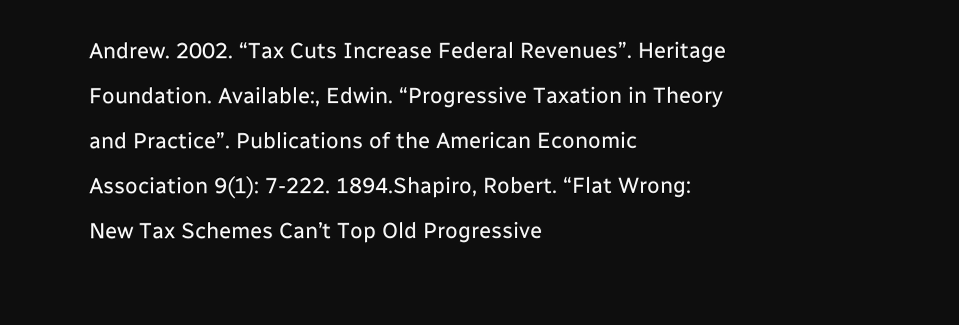Andrew. 2002. “Tax Cuts Increase Federal Revenues”. Heritage Foundation. Available:, Edwin. “Progressive Taxation in Theory and Practice”. Publications of the American Economic Association 9(1): 7-222. 1894.Shapiro, Robert. “Flat Wrong: New Tax Schemes Can’t Top Old Progressive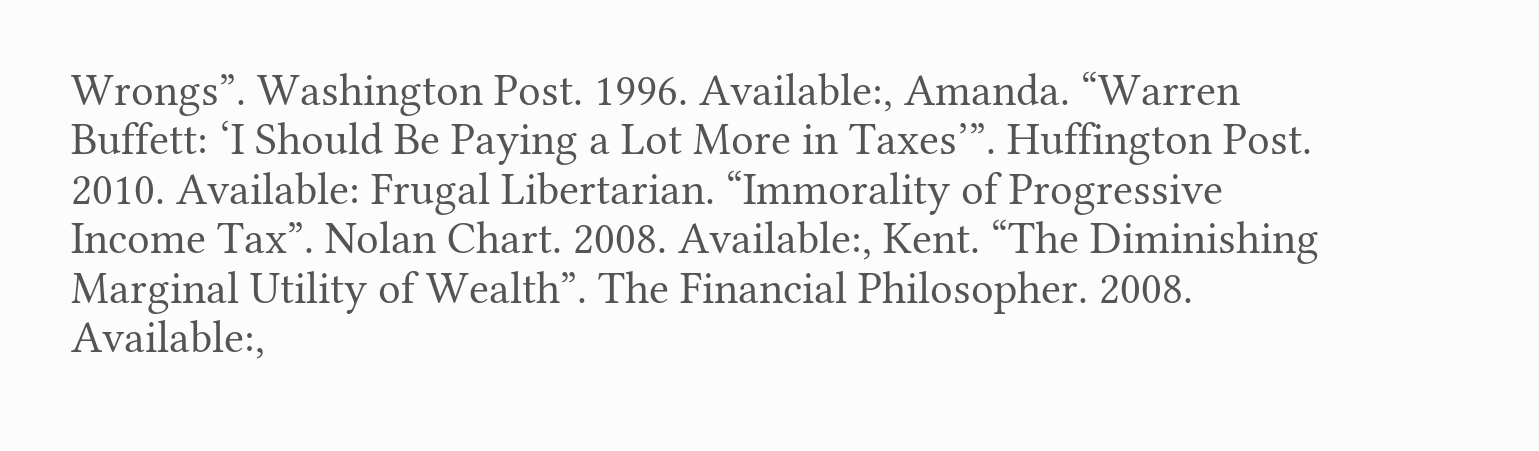Wrongs”. Washington Post. 1996. Available:, Amanda. “Warren Buffett: ‘I Should Be Paying a Lot More in Taxes’”. Huffington Post. 2010. Available: Frugal Libertarian. “Immorality of Progressive Income Tax”. Nolan Chart. 2008. Available:, Kent. “The Diminishing Marginal Utility of Wealth”. The Financial Philosopher. 2008. Available:,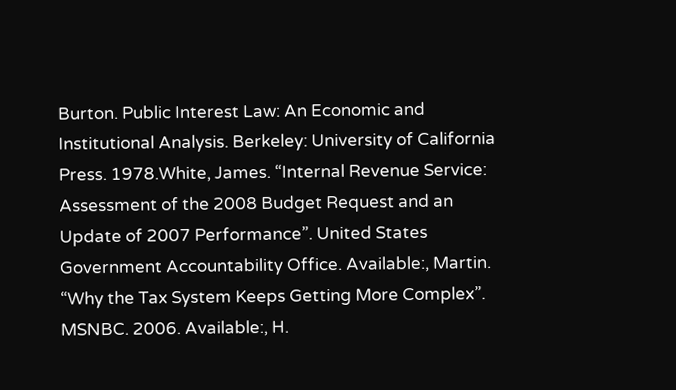Burton. Public Interest Law: An Economic and Institutional Analysis. Berkeley: University of California Press. 1978.White, James. “Internal Revenue Service: Assessment of the 2008 Budget Request and an Update of 2007 Performance”. United States Government Accountability Office. Available:, Martin. “Why the Tax System Keeps Getting More Complex”. MSNBC. 2006. Available:, H.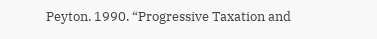Peyton. 1990. “Progressive Taxation and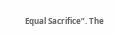Equal Sacrifice”. The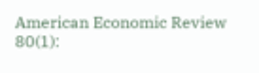American Economic Review 80(1):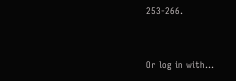253-266.


Or log in with...